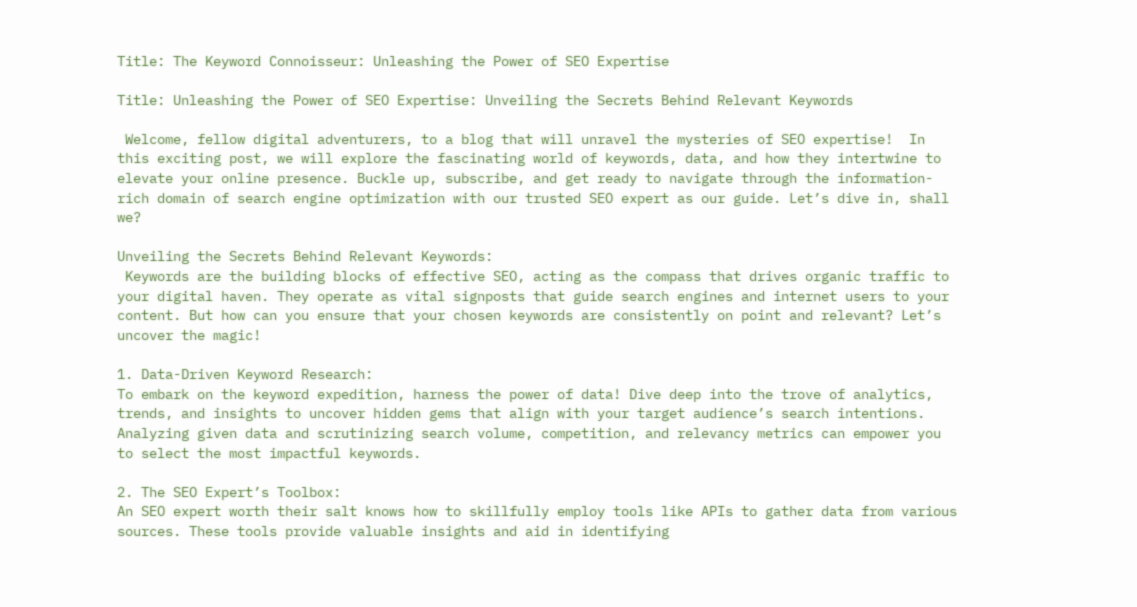Title: The Keyword Connoisseur: Unleashing the Power of SEO Expertise

Title: Unleashing the Power of SEO Expertise: Unveiling the Secrets Behind Relevant Keywords

 Welcome, fellow digital adventurers, to a blog that will unravel the mysteries of SEO expertise!  In this exciting post, we will explore the fascinating world of keywords, data, and how they intertwine to elevate your online presence. Buckle up, subscribe, and get ready to navigate through the information-rich domain of search engine optimization with our trusted SEO expert as our guide. Let’s dive in, shall we?

Unveiling the Secrets Behind Relevant Keywords:
 Keywords are the building blocks of effective SEO, acting as the compass that drives organic traffic to your digital haven. They operate as vital signposts that guide search engines and internet users to your content. But how can you ensure that your chosen keywords are consistently on point and relevant? Let’s uncover the magic!

1. Data-Driven Keyword Research:
To embark on the keyword expedition, harness the power of data! Dive deep into the trove of analytics, trends, and insights to uncover hidden gems that align with your target audience’s search intentions. Analyzing given data and scrutinizing search volume, competition, and relevancy metrics can empower you to select the most impactful keywords.

2. The SEO Expert’s Toolbox:
An SEO expert worth their salt knows how to skillfully employ tools like APIs to gather data from various sources. These tools provide valuable insights and aid in identifying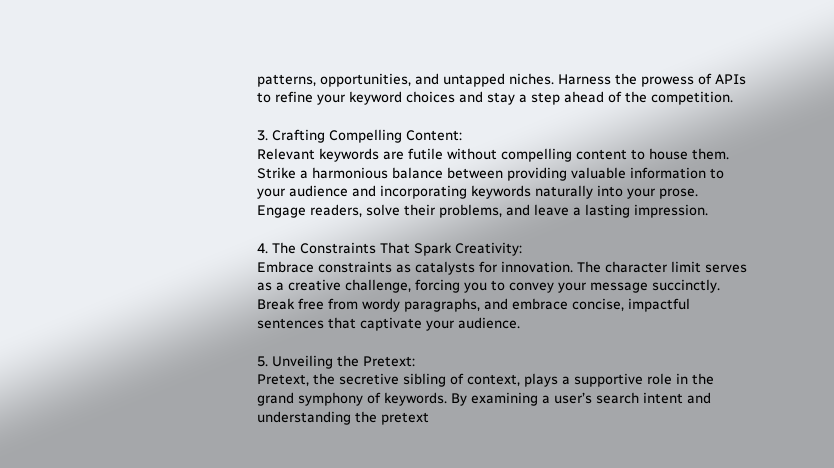patterns, opportunities, and untapped niches. Harness the prowess of APIs to refine your keyword choices and stay a step ahead of the competition.

3. Crafting Compelling Content:
Relevant keywords are futile without compelling content to house them. Strike a harmonious balance between providing valuable information to your audience and incorporating keywords naturally into your prose. Engage readers, solve their problems, and leave a lasting impression.

4. The Constraints That Spark Creativity:
Embrace constraints as catalysts for innovation. The character limit serves as a creative challenge, forcing you to convey your message succinctly. Break free from wordy paragraphs, and embrace concise, impactful sentences that captivate your audience.

5. Unveiling the Pretext:
Pretext, the secretive sibling of context, plays a supportive role in the grand symphony of keywords. By examining a user’s search intent and understanding the pretext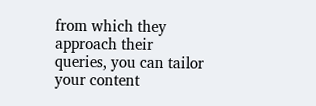from which they approach their queries, you can tailor your content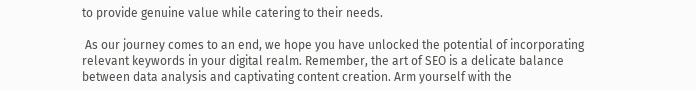to provide genuine value while catering to their needs.

 As our journey comes to an end, we hope you have unlocked the potential of incorporating relevant keywords in your digital realm. Remember, the art of SEO is a delicate balance between data analysis and captivating content creation. Arm yourself with the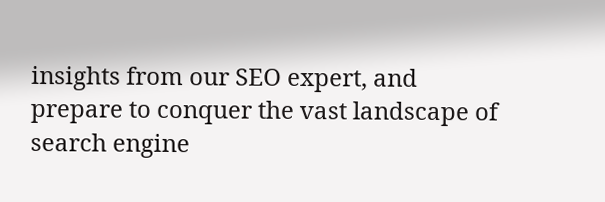insights from our SEO expert, and prepare to conquer the vast landscape of search engine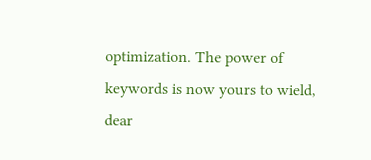optimization. The power of keywords is now yours to wield, dear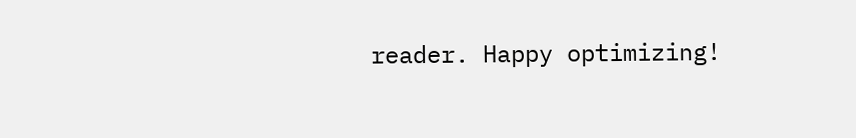reader. Happy optimizing!